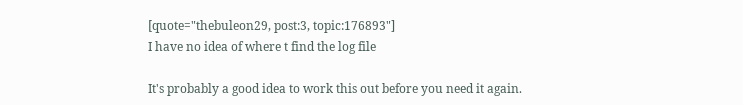[quote="thebuleon29, post:3, topic:176893"]
I have no idea of where t find the log file

It's probably a good idea to work this out before you need it again.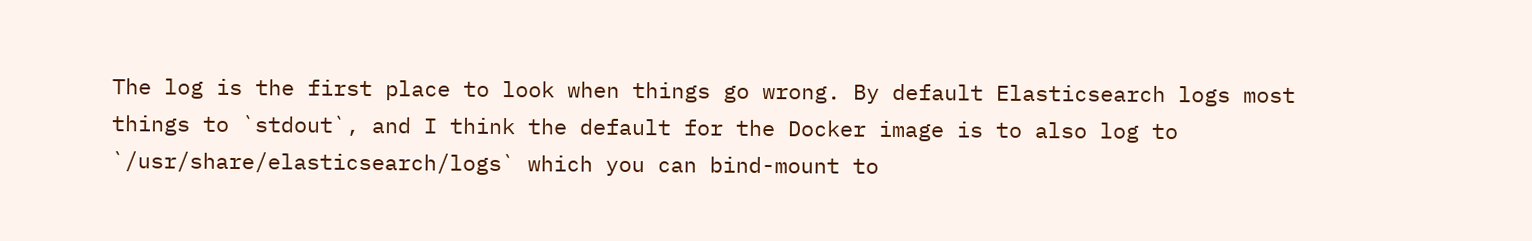The log is the first place to look when things go wrong. By default Elasticsearch logs most things to `stdout`, and I think the default for the Docker image is to also log to `/usr/share/elasticsearch/logs` which you can bind-mount to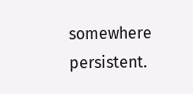somewhere persistent.